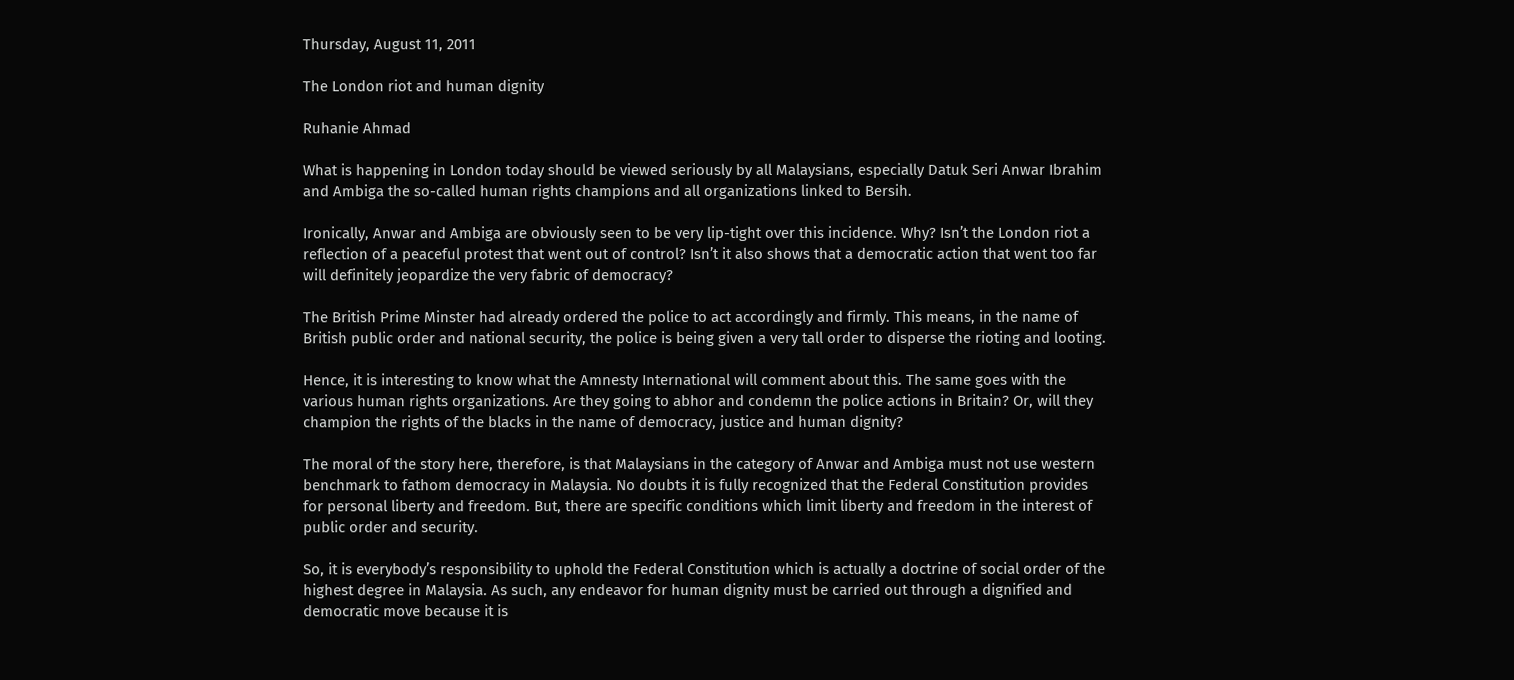Thursday, August 11, 2011

The London riot and human dignity

Ruhanie Ahmad

What is happening in London today should be viewed seriously by all Malaysians, especially Datuk Seri Anwar Ibrahim and Ambiga the so-called human rights champions and all organizations linked to Bersih.

Ironically, Anwar and Ambiga are obviously seen to be very lip-tight over this incidence. Why? Isn’t the London riot a reflection of a peaceful protest that went out of control? Isn’t it also shows that a democratic action that went too far will definitely jeopardize the very fabric of democracy?

The British Prime Minster had already ordered the police to act accordingly and firmly. This means, in the name of British public order and national security, the police is being given a very tall order to disperse the rioting and looting.

Hence, it is interesting to know what the Amnesty International will comment about this. The same goes with the various human rights organizations. Are they going to abhor and condemn the police actions in Britain? Or, will they champion the rights of the blacks in the name of democracy, justice and human dignity?

The moral of the story here, therefore, is that Malaysians in the category of Anwar and Ambiga must not use western benchmark to fathom democracy in Malaysia. No doubts it is fully recognized that the Federal Constitution provides for personal liberty and freedom. But, there are specific conditions which limit liberty and freedom in the interest of public order and security.

So, it is everybody’s responsibility to uphold the Federal Constitution which is actually a doctrine of social order of the highest degree in Malaysia. As such, any endeavor for human dignity must be carried out through a dignified and democratic move because it is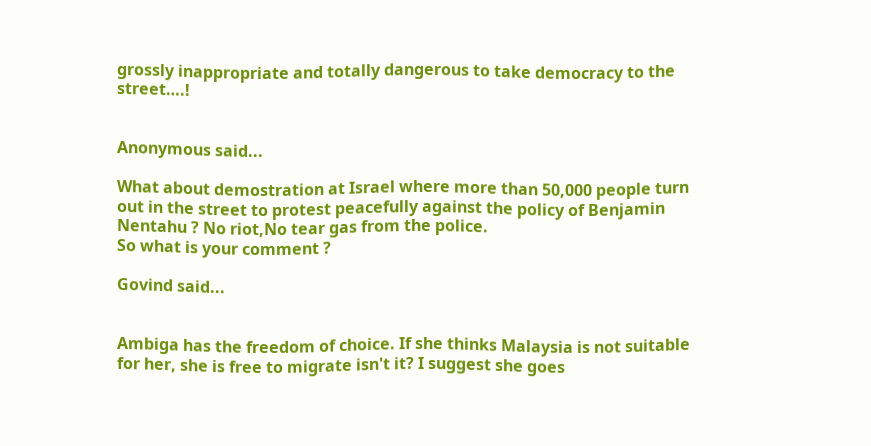grossly inappropriate and totally dangerous to take democracy to the street….!


Anonymous said...

What about demostration at Israel where more than 50,000 people turn out in the street to protest peacefully against the policy of Benjamin Nentahu ? No riot,No tear gas from the police.
So what is your comment ?

Govind said...


Ambiga has the freedom of choice. If she thinks Malaysia is not suitable for her, she is free to migrate isn't it? I suggest she goes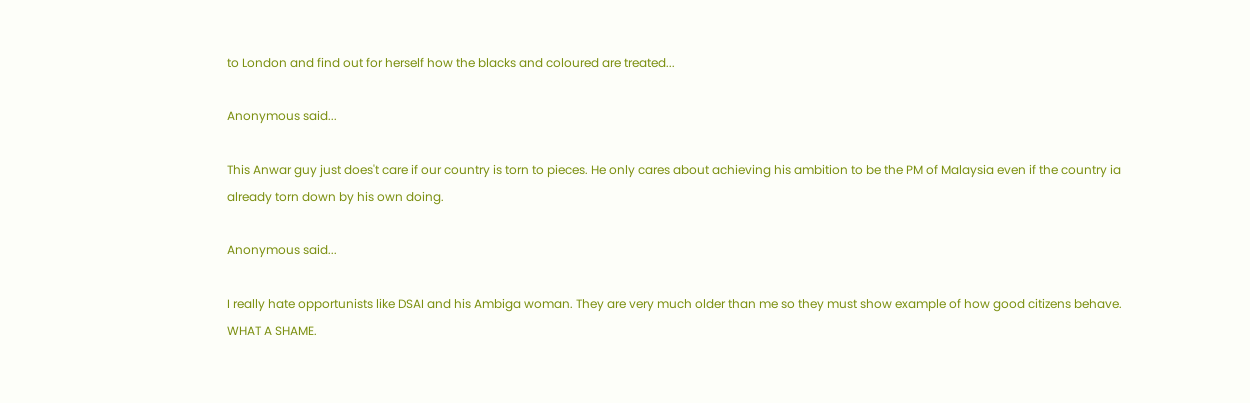to London and find out for herself how the blacks and coloured are treated...

Anonymous said...

This Anwar guy just does't care if our country is torn to pieces. He only cares about achieving his ambition to be the PM of Malaysia even if the country ia already torn down by his own doing.

Anonymous said...

I really hate opportunists like DSAI and his Ambiga woman. They are very much older than me so they must show example of how good citizens behave. WHAT A SHAME.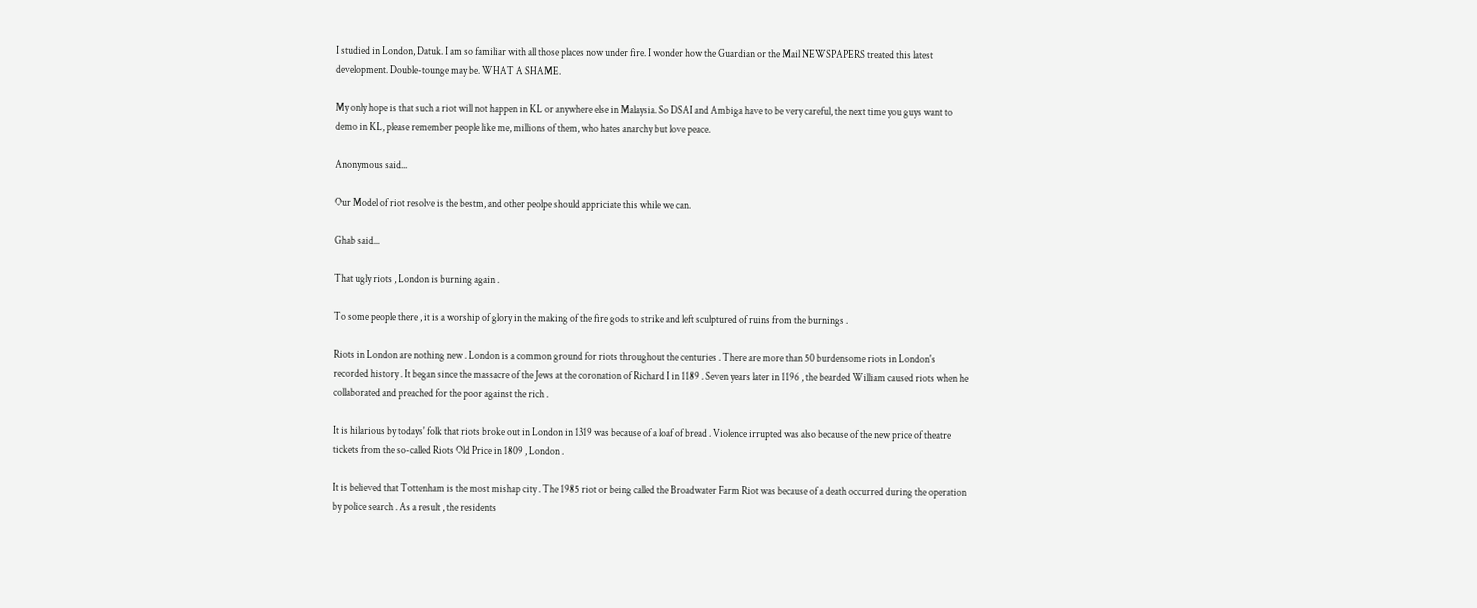I studied in London, Datuk. I am so familiar with all those places now under fire. I wonder how the Guardian or the Mail NEWSPAPERS treated this latest development. Double-tounge may be. WHAT A SHAME.

My only hope is that such a riot will not happen in KL or anywhere else in Malaysia. So DSAI and Ambiga have to be very careful, the next time you guys want to demo in KL, please remember people like me, millions of them, who hates anarchy but love peace.

Anonymous said...

Our Model of riot resolve is the bestm, and other peolpe should appriciate this while we can.

Ghab said...

That ugly riots , London is burning again .

To some people there , it is a worship of glory in the making of the fire gods to strike and left sculptured of ruins from the burnings .

Riots in London are nothing new . London is a common ground for riots throughout the centuries . There are more than 50 burdensome riots in London's recorded history . It began since the massacre of the Jews at the coronation of Richard I in 1189 . Seven years later in 1196 , the bearded William caused riots when he collaborated and preached for the poor against the rich .

It is hilarious by todays' folk that riots broke out in London in 1319 was because of a loaf of bread . Violence irrupted was also because of the new price of theatre tickets from the so-called Riots Old Price in 1809 , London .

It is believed that Tottenham is the most mishap city . The 1985 riot or being called the Broadwater Farm Riot was because of a death occurred during the operation by police search . As a result , the residents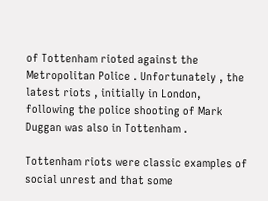of Tottenham rioted against the Metropolitan Police . Unfortunately , the latest riots , initially in London, following the police shooting of Mark Duggan was also in Tottenham .

Tottenham riots were classic examples of social unrest and that some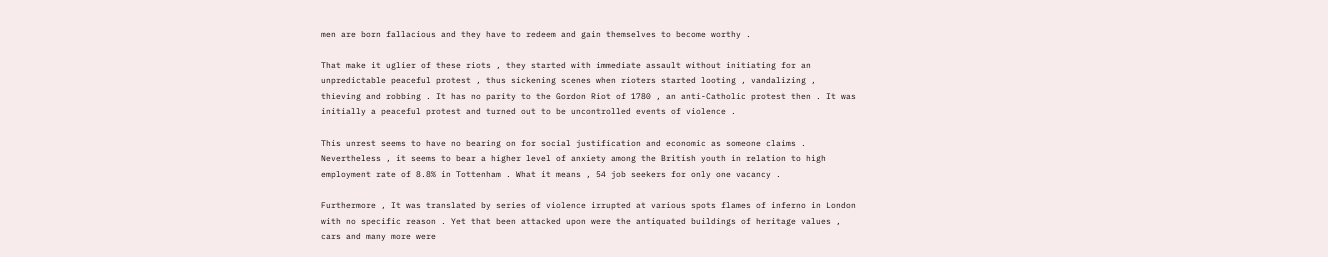men are born fallacious and they have to redeem and gain themselves to become worthy .

That make it uglier of these riots , they started with immediate assault without initiating for an unpredictable peaceful protest , thus sickening scenes when rioters started looting , vandalizing , thieving and robbing . It has no parity to the Gordon Riot of 1780 , an anti-Catholic protest then . It was initially a peaceful protest and turned out to be uncontrolled events of violence .

This unrest seems to have no bearing on for social justification and economic as someone claims . Nevertheless , it seems to bear a higher level of anxiety among the British youth in relation to high employment rate of 8.8% in Tottenham . What it means , 54 job seekers for only one vacancy .

Furthermore , It was translated by series of violence irrupted at various spots flames of inferno in London with no specific reason . Yet that been attacked upon were the antiquated buildings of heritage values , cars and many more were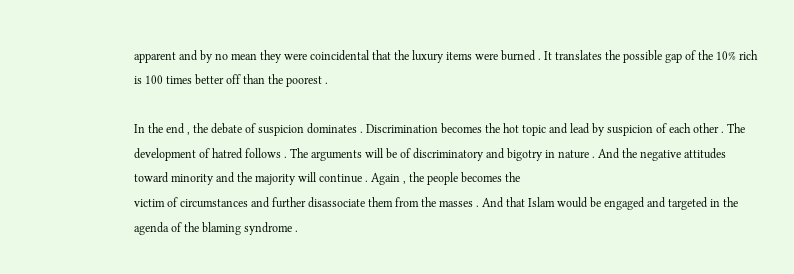apparent and by no mean they were coincidental that the luxury items were burned . It translates the possible gap of the 10% rich is 100 times better off than the poorest .

In the end , the debate of suspicion dominates . Discrimination becomes the hot topic and lead by suspicion of each other . The development of hatred follows . The arguments will be of discriminatory and bigotry in nature . And the negative attitudes toward minority and the majority will continue . Again , the people becomes the
victim of circumstances and further disassociate them from the masses . And that Islam would be engaged and targeted in the agenda of the blaming syndrome .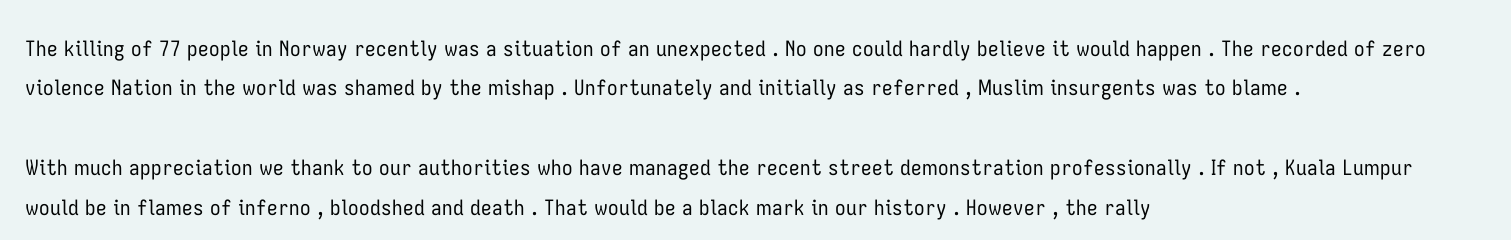The killing of 77 people in Norway recently was a situation of an unexpected . No one could hardly believe it would happen . The recorded of zero violence Nation in the world was shamed by the mishap . Unfortunately and initially as referred , Muslim insurgents was to blame .

With much appreciation we thank to our authorities who have managed the recent street demonstration professionally . If not , Kuala Lumpur would be in flames of inferno , bloodshed and death . That would be a black mark in our history . However , the rally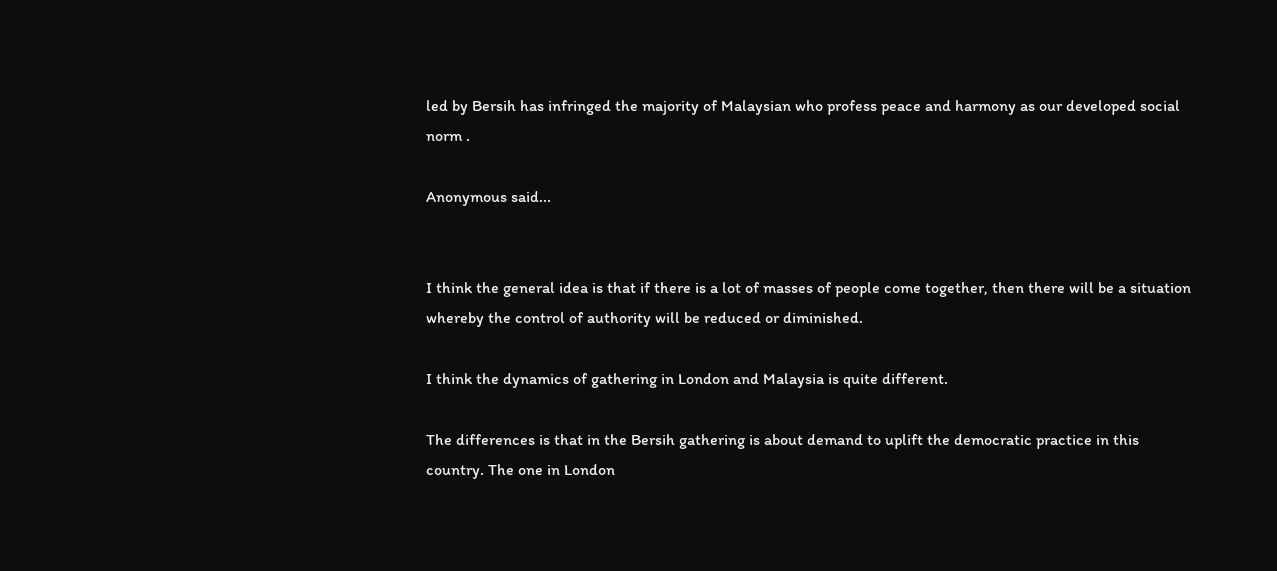led by Bersih has infringed the majority of Malaysian who profess peace and harmony as our developed social norm .

Anonymous said...


I think the general idea is that if there is a lot of masses of people come together, then there will be a situation whereby the control of authority will be reduced or diminished.

I think the dynamics of gathering in London and Malaysia is quite different.

The differences is that in the Bersih gathering is about demand to uplift the democratic practice in this country. The one in London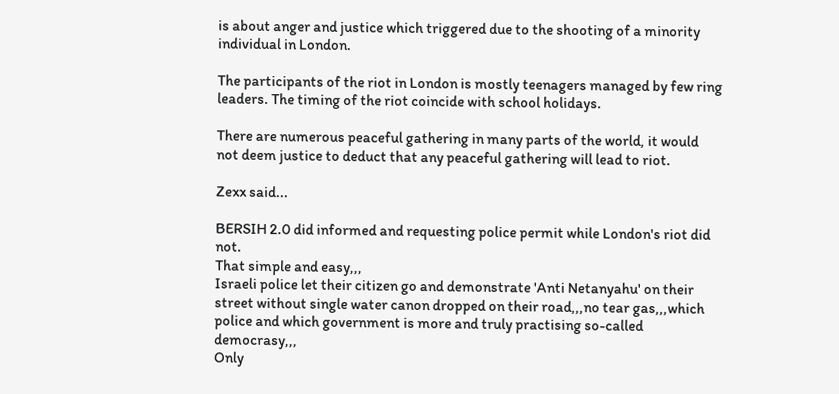is about anger and justice which triggered due to the shooting of a minority individual in London.

The participants of the riot in London is mostly teenagers managed by few ring leaders. The timing of the riot coincide with school holidays.

There are numerous peaceful gathering in many parts of the world, it would not deem justice to deduct that any peaceful gathering will lead to riot.

Zexx said...

BERSIH 2.0 did informed and requesting police permit while London's riot did not.
That simple and easy,,,
Israeli police let their citizen go and demonstrate 'Anti Netanyahu' on their street without single water canon dropped on their road,,,no tear gas,,,which police and which government is more and truly practising so-called democrasy,,,
Only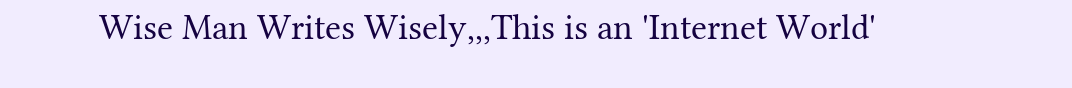Wise Man Writes Wisely,,,This is an 'Internet World'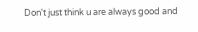Don't just think u are always good and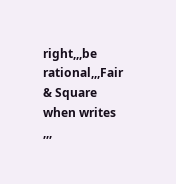right,,,be rational,,,Fair & Square when writes ,,,